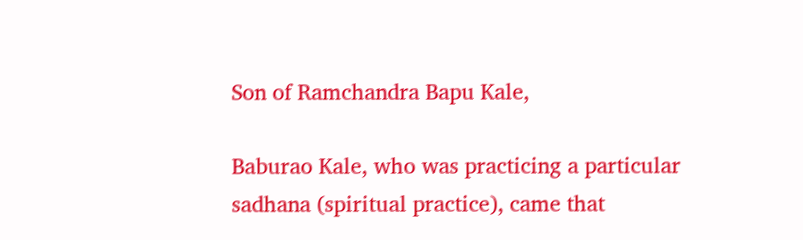Son of Ramchandra Bapu Kale,

Baburao Kale, who was practicing a particular sadhana (spiritual practice), came that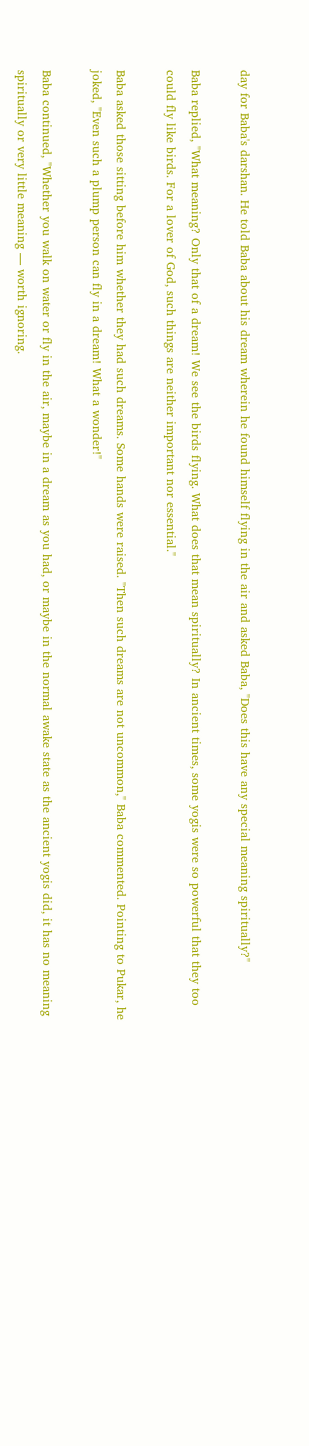day for Baba's darshan. He told Baba about his dream wherein he found himself flying in the air and asked Baba, "Does this have any special meaning spiritually?"

Baba replied, "What meaning? Only that of a dream! We see the birds flying. What does that mean spiritually? In ancient times, some yogis were so powerful that they too could fly like birds. For a lover of God, such things are neither important nor essential."

Baba asked those sitting before him whether they had such dreams. Some hands were raised. "Then such dreams are not uncommon," Baba commented. Pointing to Pukar, he joked, "Even such a plump person can fly in a dream! What a wonder!"

Baba continued, "Whether you walk on water or fly in the air, maybe in a dream as you had, or maybe in the normal awake state as the ancient yogis did, it has no meaning spiritually or very little meaning — worth ignoring.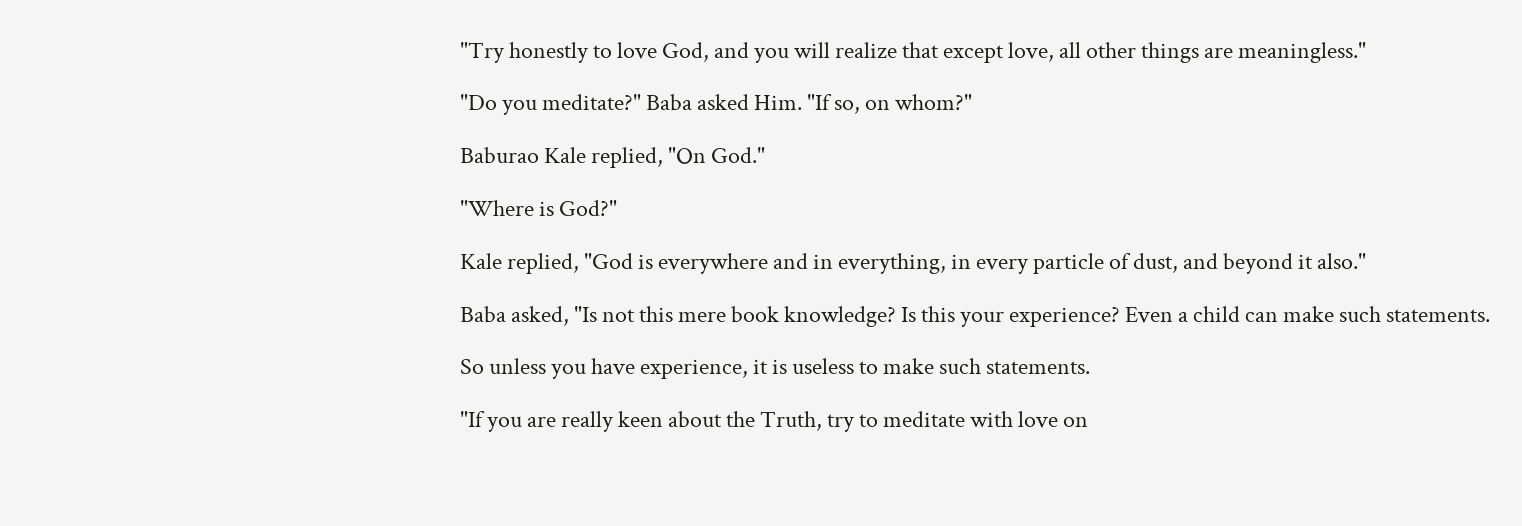"Try honestly to love God, and you will realize that except love, all other things are meaningless."

"Do you meditate?" Baba asked Him. "If so, on whom?"

Baburao Kale replied, "On God."

"Where is God?"

Kale replied, "God is everywhere and in everything, in every particle of dust, and beyond it also."

Baba asked, "Is not this mere book knowledge? Is this your experience? Even a child can make such statements.

So unless you have experience, it is useless to make such statements.

"If you are really keen about the Truth, try to meditate with love on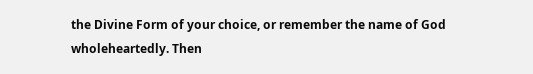the Divine Form of your choice, or remember the name of God wholeheartedly. Then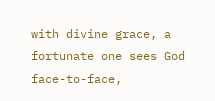with divine grace, a fortunate one sees God face-to-face,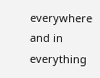everywhere and in everything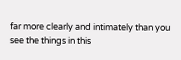far more clearly and intimately than you see the things in this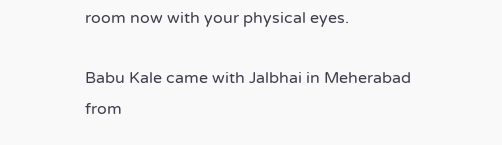room now with your physical eyes.

Babu Kale came with Jalbhai in Meherabad from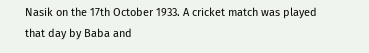Nasik on the 17th October 1933. A cricket match was played that day by Baba and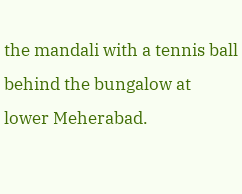the mandali with a tennis ball behind the bungalow at lower Meherabad.